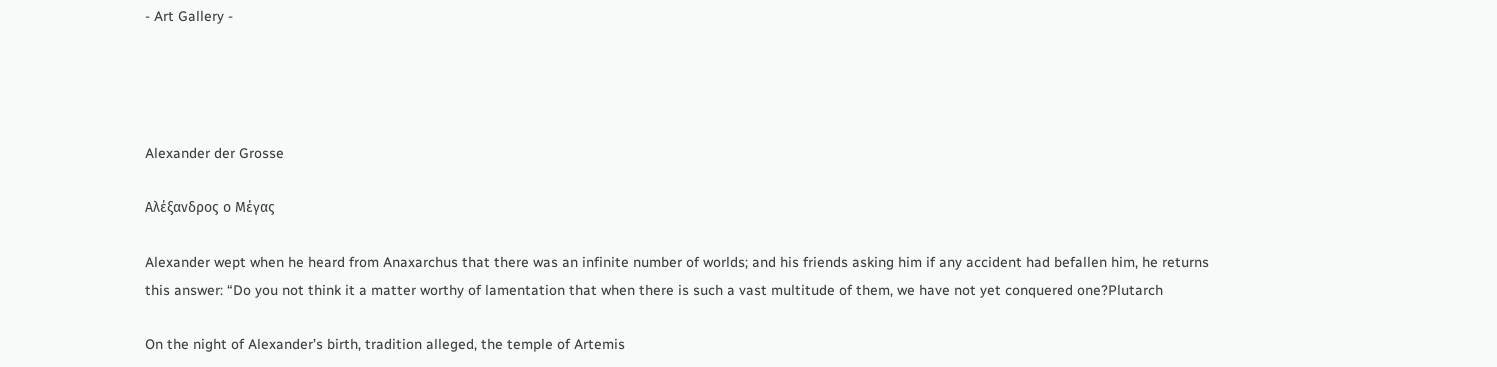- Art Gallery -




Alexander der Grosse

Αλέξανδρος ο Μέγας

Alexander wept when he heard from Anaxarchus that there was an infinite number of worlds; and his friends asking him if any accident had befallen him, he returns this answer: “Do you not think it a matter worthy of lamentation that when there is such a vast multitude of them, we have not yet conquered one?Plutarch

On the night of Alexander’s birth, tradition alleged, the temple of Artemis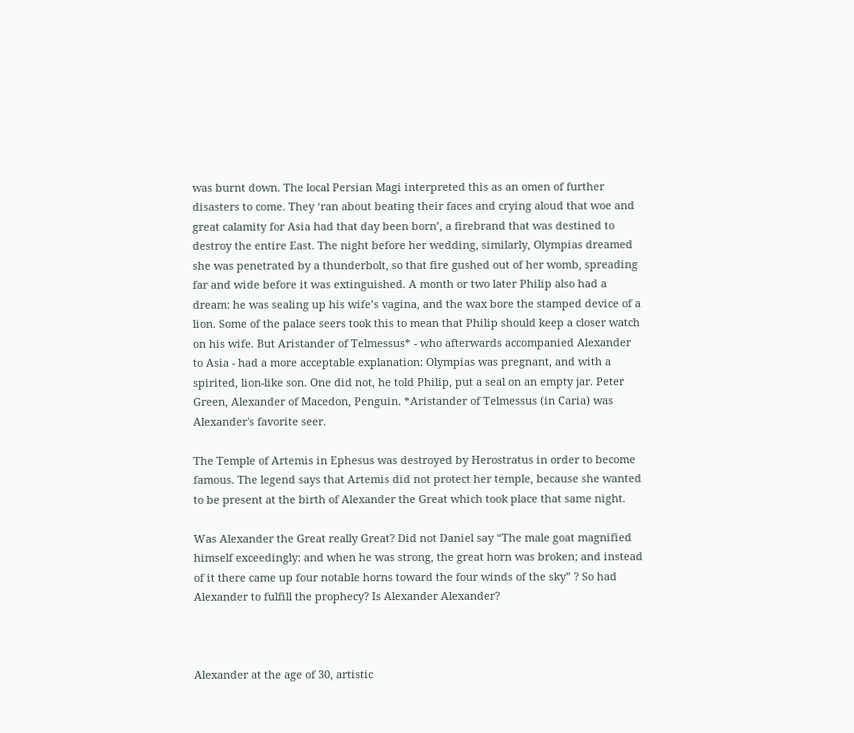was burnt down. The local Persian Magi interpreted this as an omen of further disasters to come. They ‘ran about beating their faces and crying aloud that woe and great calamity for Asia had that day been born’, a firebrand that was destined to destroy the entire East. The night before her wedding, similarly, Olympias dreamed she was penetrated by a thunderbolt, so that fire gushed out of her womb, spreading far and wide before it was extinguished. A month or two later Philip also had a dream: he was sealing up his wife’s vagina, and the wax bore the stamped device of a lion. Some of the palace seers took this to mean that Philip should keep a closer watch on his wife. But Aristander of Telmessus* - who afterwards accompanied Alexander to Asia - had a more acceptable explanation: Olympias was pregnant, and with a spirited, lion-like son. One did not, he told Philip, put a seal on an empty jar. Peter Green, Alexander of Macedon, Penguin. *Aristander of Telmessus (in Caria) was Alexander's favorite seer.

The Temple of Artemis in Ephesus was destroyed by Herostratus in order to become famous. The legend says that Artemis did not protect her temple, because she wanted to be present at the birth of Alexander the Great which took place that same night.

Was Alexander the Great really Great? Did not Daniel say “The male goat magnified himself exceedingly: and when he was strong, the great horn was broken; and instead of it there came up four notable horns toward the four winds of the sky” ? So had Alexander to fulfill the prophecy? Is Alexander Alexander?



Alexander at the age of 30, artistic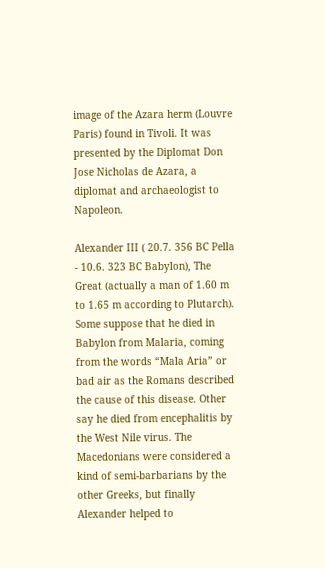image of the Azara herm (Louvre Paris) found in Tivoli. It was presented by the Diplomat Don Jose Nicholas de Azara, a diplomat and archaeologist to Napoleon.

Alexander III ( 20.7. 356 BC Pella - 10.6. 323 BC Babylon), The Great (actually a man of 1.60 m to 1.65 m according to Plutarch). Some suppose that he died in Babylon from Malaria, coming from the words “Mala Aria” or bad air as the Romans described the cause of this disease. Other say he died from encephalitis by the West Nile virus. The Macedonians were considered a kind of semi-barbarians by the other Greeks, but finally Alexander helped to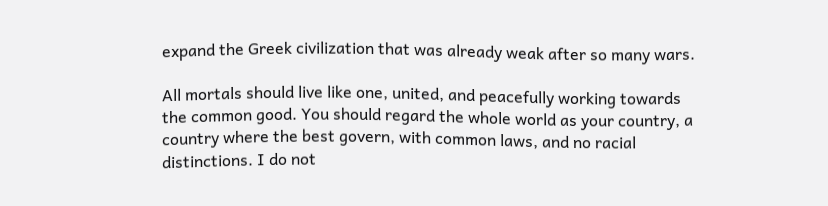expand the Greek civilization that was already weak after so many wars.

All mortals should live like one, united, and peacefully working towards the common good. You should regard the whole world as your country, a country where the best govern, with common laws, and no racial distinctions. I do not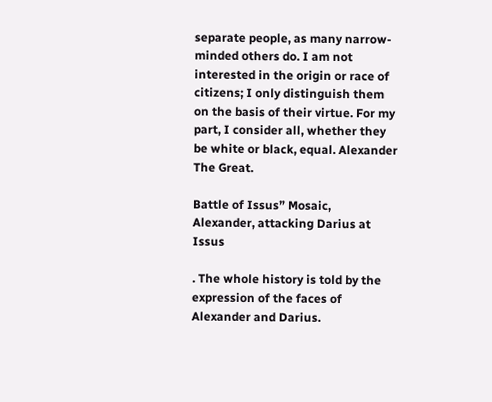separate people, as many narrow-minded others do. I am not interested in the origin or race of citizens; I only distinguish them on the basis of their virtue. For my part, I consider all, whether they be white or black, equal. Alexander The Great.

Battle of Issus” Mosaic,
Alexander, attacking Darius at Issus

. The whole history is told by the expression of the faces of Alexander and Darius.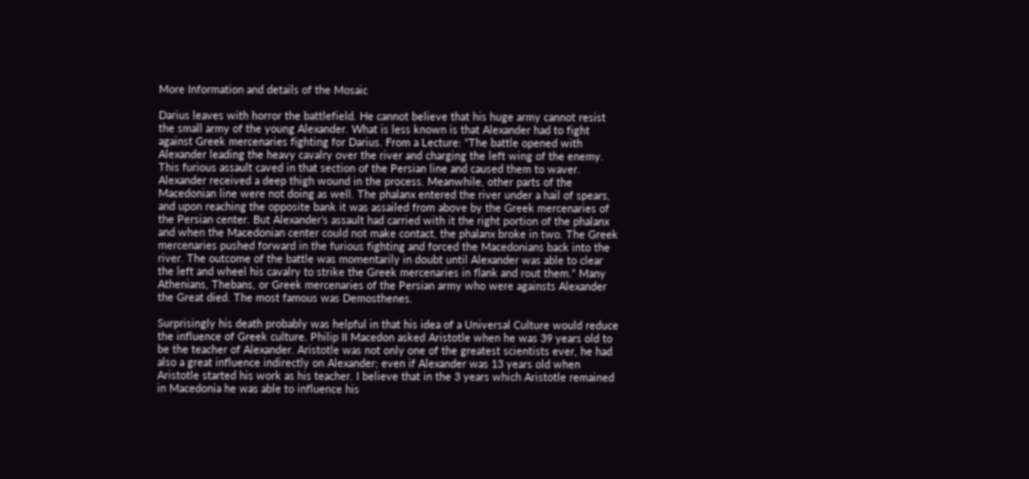More Information and details of the Mosaic

Darius leaves with horror the battlefield. He cannot believe that his huge army cannot resist the small army of the young Alexander. What is less known is that Alexander had to fight against Greek mercenaries fighting for Darius. From a Lecture: “The battle opened with Alexander leading the heavy cavalry over the river and charging the left wing of the enemy. This furious assault caved in that section of the Persian line and caused them to waver. Alexander received a deep thigh wound in the process. Meanwhile, other parts of the Macedonian line were not doing as well. The phalanx entered the river under a hail of spears, and upon reaching the opposite bank it was assailed from above by the Greek mercenaries of the Persian center. But Alexander’s assault had carried with it the right portion of the phalanx and when the Macedonian center could not make contact, the phalanx broke in two. The Greek mercenaries pushed forward in the furious fighting and forced the Macedonians back into the river. The outcome of the battle was momentarily in doubt until Alexander was able to clear the left and wheel his cavalry to strike the Greek mercenaries in flank and rout them.“ Many Athenians, Thebans, or Greek mercenaries of the Persian army who were againsts Alexander the Great died. The most famous was Demosthenes.

Surprisingly his death probably was helpful in that his idea of a Universal Culture would reduce the influence of Greek culture. Philip II Macedon asked Aristotle when he was 39 years old to be the teacher of Alexander. Aristotle was not only one of the greatest scientists ever, he had also a great influence indirectly on Alexander; even if Alexander was 13 years old when Aristotle started his work as his teacher. I believe that in the 3 years which Aristotle remained in Macedonia he was able to influence his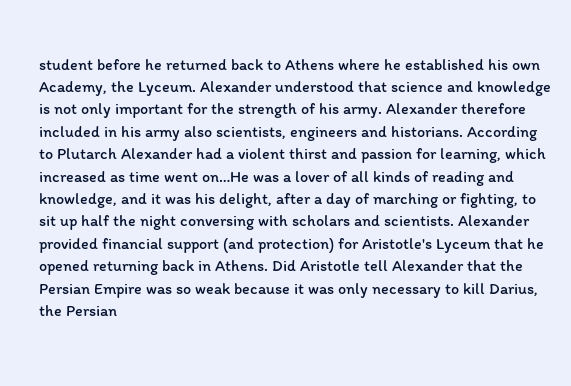student before he returned back to Athens where he established his own Academy, the Lyceum. Alexander understood that science and knowledge is not only important for the strength of his army. Alexander therefore included in his army also scientists, engineers and historians. According to Plutarch Alexander had a violent thirst and passion for learning, which increased as time went on…He was a lover of all kinds of reading and knowledge, and it was his delight, after a day of marching or fighting, to sit up half the night conversing with scholars and scientists. Alexander provided financial support (and protection) for Aristotle's Lyceum that he opened returning back in Athens. Did Aristotle tell Alexander that the Persian Empire was so weak because it was only necessary to kill Darius, the Persian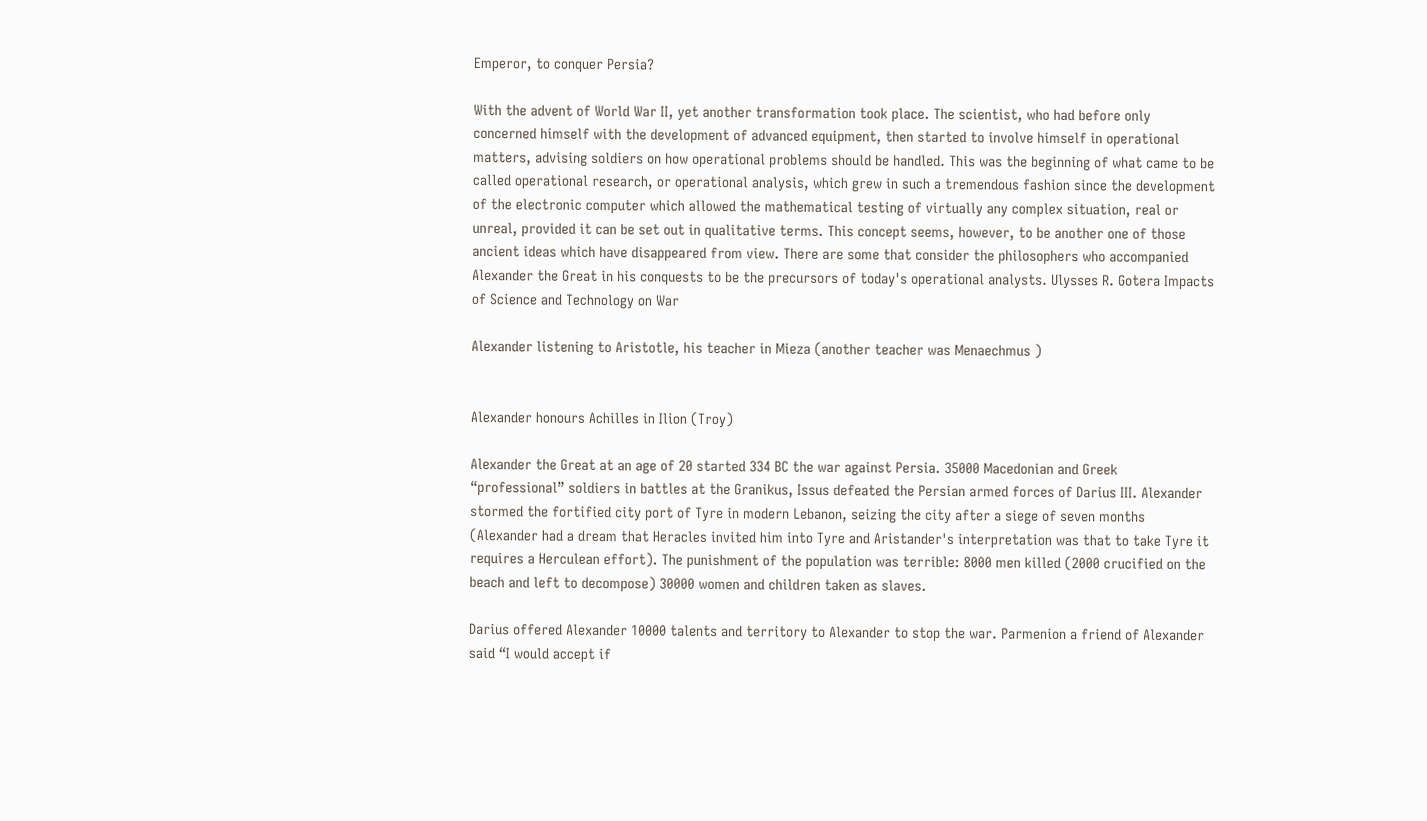Emperor, to conquer Persia?

With the advent of World War II, yet another transformation took place. The scientist, who had before only concerned himself with the development of advanced equipment, then started to involve himself in operational matters, advising soldiers on how operational problems should be handled. This was the beginning of what came to be called operational research, or operational analysis, which grew in such a tremendous fashion since the development of the electronic computer which allowed the mathematical testing of virtually any complex situation, real or unreal, provided it can be set out in qualitative terms. This concept seems, however, to be another one of those ancient ideas which have disappeared from view. There are some that consider the philosophers who accompanied Alexander the Great in his conquests to be the precursors of today's operational analysts. Ulysses R. Gotera Impacts of Science and Technology on War

Alexander listening to Aristotle, his teacher in Mieza (another teacher was Menaechmus )


Alexander honours Achilles in Ilion (Troy)

Alexander the Great at an age of 20 started 334 BC the war against Persia. 35000 Macedonian and Greek “professional” soldiers in battles at the Granikus, Issus defeated the Persian armed forces of Darius III. Alexander stormed the fortified city port of Tyre in modern Lebanon, seizing the city after a siege of seven months (Alexander had a dream that Heracles invited him into Tyre and Aristander's interpretation was that to take Tyre it requires a Herculean effort). The punishment of the population was terrible: 8000 men killed (2000 crucified on the beach and left to decompose) 30000 women and children taken as slaves.

Darius offered Alexander 10000 talents and territory to Alexander to stop the war. Parmenion a friend of Alexander said “I would accept if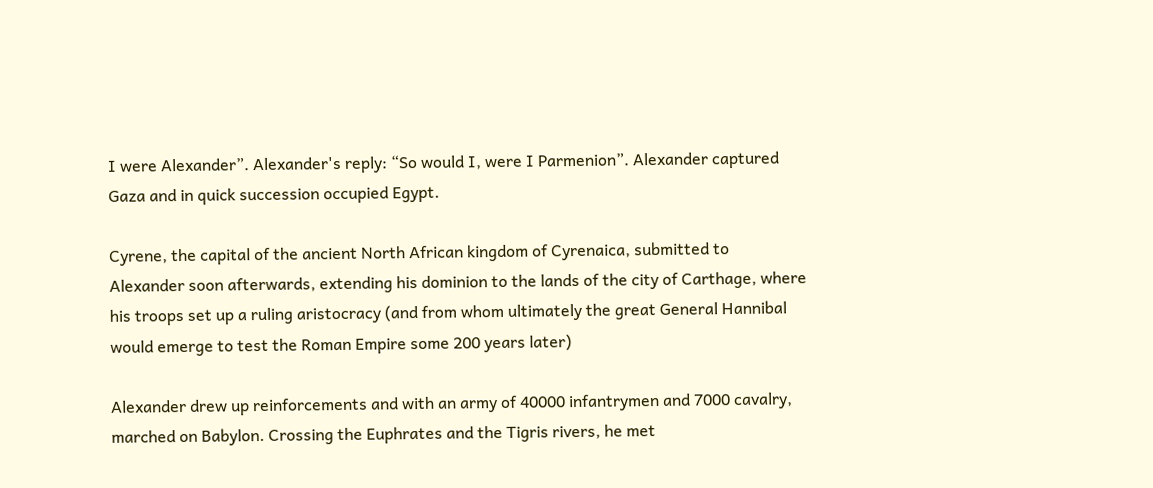I were Alexander”. Alexander's reply: “So would I, were I Parmenion”. Alexander captured Gaza and in quick succession occupied Egypt.

Cyrene, the capital of the ancient North African kingdom of Cyrenaica, submitted to Alexander soon afterwards, extending his dominion to the lands of the city of Carthage, where his troops set up a ruling aristocracy (and from whom ultimately the great General Hannibal would emerge to test the Roman Empire some 200 years later)

Alexander drew up reinforcements and with an army of 40000 infantrymen and 7000 cavalry, marched on Babylon. Crossing the Euphrates and the Tigris rivers, he met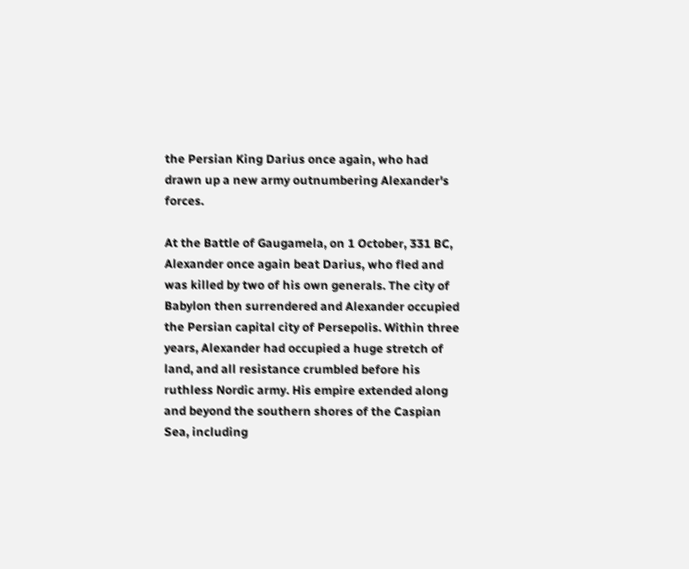the Persian King Darius once again, who had drawn up a new army outnumbering Alexander's forces.

At the Battle of Gaugamela, on 1 October, 331 BC, Alexander once again beat Darius, who fled and was killed by two of his own generals. The city of Babylon then surrendered and Alexander occupied the Persian capital city of Persepolis. Within three years, Alexander had occupied a huge stretch of land, and all resistance crumbled before his ruthless Nordic army. His empire extended along and beyond the southern shores of the Caspian Sea, including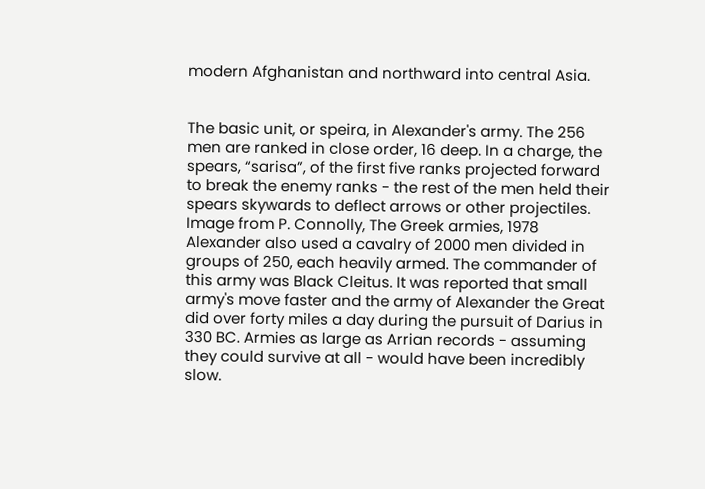modern Afghanistan and northward into central Asia.


The basic unit, or speira, in Alexander's army. The 256 men are ranked in close order, 16 deep. In a charge, the spears, “sarisa”, of the first five ranks projected forward to break the enemy ranks - the rest of the men held their spears skywards to deflect arrows or other projectiles. Image from P. Connolly, The Greek armies, 1978 Alexander also used a cavalry of 2000 men divided in groups of 250, each heavily armed. The commander of this army was Black Cleitus. It was reported that small army's move faster and the army of Alexander the Great did over forty miles a day during the pursuit of Darius in 330 BC. Armies as large as Arrian records - assuming they could survive at all - would have been incredibly slow.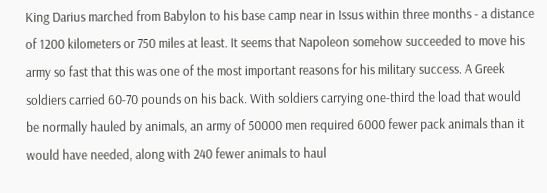King Darius marched from Babylon to his base camp near in Issus within three months - a distance of 1200 kilometers or 750 miles at least. It seems that Napoleon somehow succeeded to move his army so fast that this was one of the most important reasons for his military success. A Greek soldiers carried 60-70 pounds on his back. With soldiers carrying one-third the load that would be normally hauled by animals, an army of 50000 men required 6000 fewer pack animals than it would have needed, along with 240 fewer animals to haul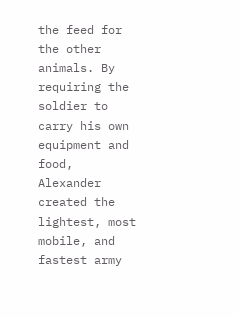the feed for the other animals. By requiring the soldier to carry his own equipment and food, Alexander created the lightest, most mobile, and fastest army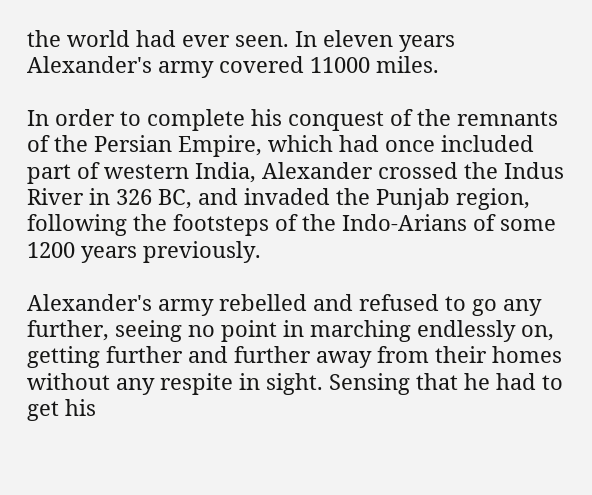the world had ever seen. In eleven years Alexander's army covered 11000 miles.

In order to complete his conquest of the remnants of the Persian Empire, which had once included part of western India, Alexander crossed the Indus River in 326 BC, and invaded the Punjab region, following the footsteps of the Indo-Arians of some 1200 years previously.

Alexander's army rebelled and refused to go any further, seeing no point in marching endlessly on, getting further and further away from their homes without any respite in sight. Sensing that he had to get his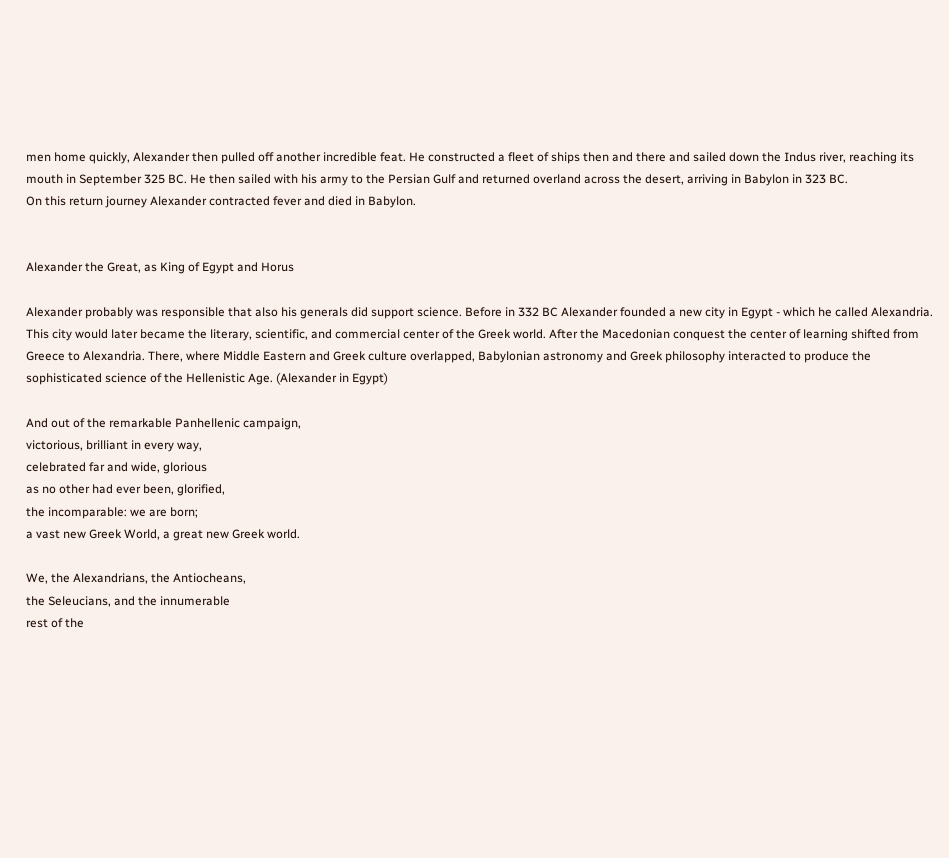men home quickly, Alexander then pulled off another incredible feat. He constructed a fleet of ships then and there and sailed down the Indus river, reaching its mouth in September 325 BC. He then sailed with his army to the Persian Gulf and returned overland across the desert, arriving in Babylon in 323 BC.
On this return journey Alexander contracted fever and died in Babylon.


Alexander the Great, as King of Egypt and Horus

Alexander probably was responsible that also his generals did support science. Before in 332 BC Alexander founded a new city in Egypt - which he called Alexandria. This city would later became the literary, scientific, and commercial center of the Greek world. After the Macedonian conquest the center of learning shifted from Greece to Alexandria. There, where Middle Eastern and Greek culture overlapped, Babylonian astronomy and Greek philosophy interacted to produce the sophisticated science of the Hellenistic Age. (Alexander in Egypt)

And out of the remarkable Panhellenic campaign,
victorious, brilliant in every way,
celebrated far and wide, glorious
as no other had ever been, glorified,
the incomparable: we are born;
a vast new Greek World, a great new Greek world.

We, the Alexandrians, the Antiocheans,
the Seleucians, and the innumerable
rest of the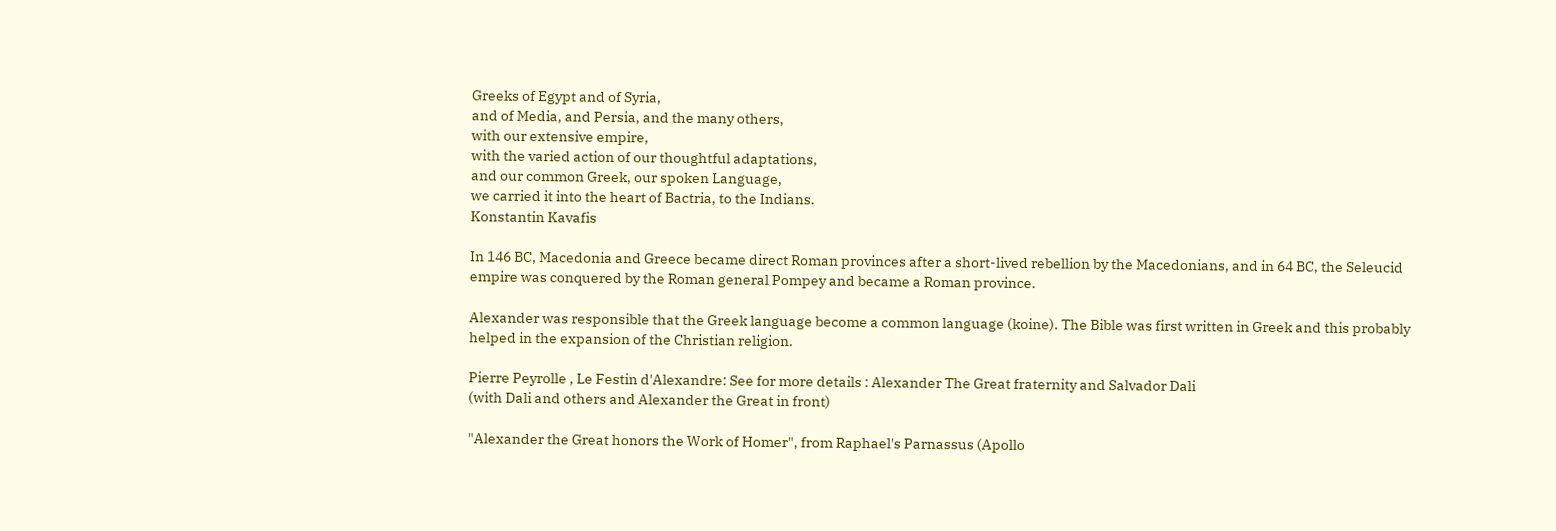Greeks of Egypt and of Syria,
and of Media, and Persia, and the many others,
with our extensive empire,
with the varied action of our thoughtful adaptations,
and our common Greek, our spoken Language,
we carried it into the heart of Bactria, to the Indians.
Konstantin Kavafis

In 146 BC, Macedonia and Greece became direct Roman provinces after a short-lived rebellion by the Macedonians, and in 64 BC, the Seleucid empire was conquered by the Roman general Pompey and became a Roman province.

Alexander was responsible that the Greek language become a common language (koine). The Bible was first written in Greek and this probably helped in the expansion of the Christian religion.

Pierre Peyrolle , Le Festin d'Alexandre: See for more details : Alexander The Great fraternity and Salvador Dali
(with Dali and others and Alexander the Great in front)

"Alexander the Great honors the Work of Homer", from Raphael's Parnassus (Apollo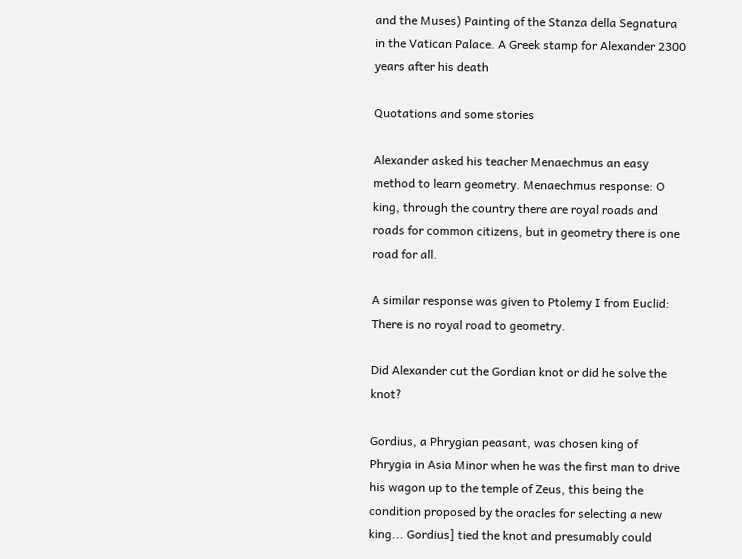and the Muses) Painting of the Stanza della Segnatura in the Vatican Palace. A Greek stamp for Alexander 2300 years after his death

Quotations and some stories

Alexander asked his teacher Menaechmus an easy method to learn geometry. Menaechmus response: O king, through the country there are royal roads and roads for common citizens, but in geometry there is one road for all.

A similar response was given to Ptolemy I from Euclid: There is no royal road to geometry.

Did Alexander cut the Gordian knot or did he solve the knot?

Gordius, a Phrygian peasant, was chosen king of Phrygia in Asia Minor when he was the first man to drive his wagon up to the temple of Zeus, this being the condition proposed by the oracles for selecting a new king... Gordius] tied the knot and presumably could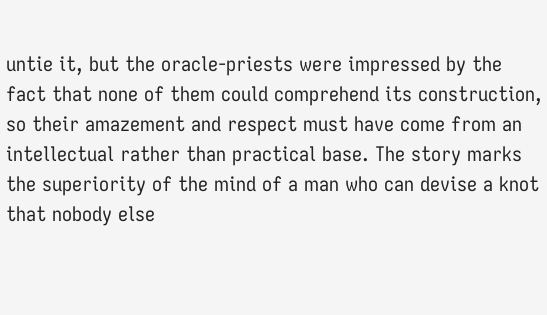untie it, but the oracle-priests were impressed by the fact that none of them could comprehend its construction, so their amazement and respect must have come from an intellectual rather than practical base. The story marks the superiority of the mind of a man who can devise a knot that nobody else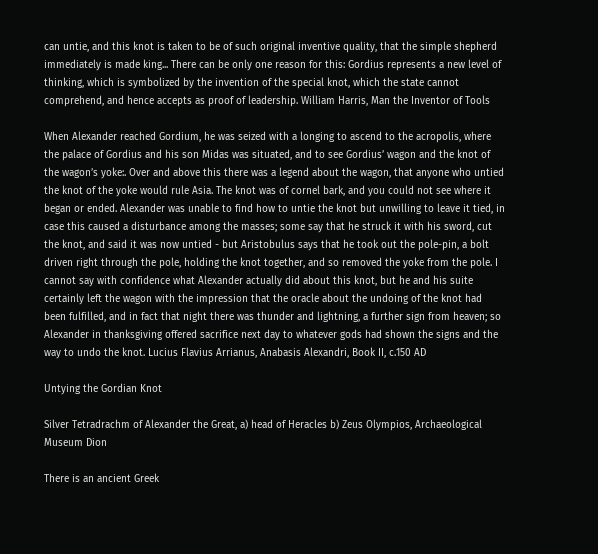can untie, and this knot is taken to be of such original inventive quality, that the simple shepherd immediately is made king... There can be only one reason for this: Gordius represents a new level of thinking, which is symbolized by the invention of the special knot, which the state cannot comprehend, and hence accepts as proof of leadership. William Harris, Man the Inventor of Tools

When Alexander reached Gordium, he was seized with a longing to ascend to the acropolis, where the palace of Gordius and his son Midas was situated, and to see Gordius’ wagon and the knot of the wagon’s yoke:. Over and above this there was a legend about the wagon, that anyone who untied the knot of the yoke would rule Asia. The knot was of cornel bark, and you could not see where it began or ended. Alexander was unable to find how to untie the knot but unwilling to leave it tied, in case this caused a disturbance among the masses; some say that he struck it with his sword, cut the knot, and said it was now untied - but Aristobulus says that he took out the pole-pin, a bolt driven right through the pole, holding the knot together, and so removed the yoke from the pole. I cannot say with confidence what Alexander actually did about this knot, but he and his suite certainly left the wagon with the impression that the oracle about the undoing of the knot had been fulfilled, and in fact that night there was thunder and lightning, a further sign from heaven; so Alexander in thanksgiving offered sacrifice next day to whatever gods had shown the signs and the way to undo the knot. Lucius Flavius Arrianus, Anabasis Alexandri, Book II, c.150 AD

Untying the Gordian Knot

Silver Tetradrachm of Alexander the Great, a) head of Heracles b) Zeus Olympios, Archaeological Museum Dion

There is an ancient Greek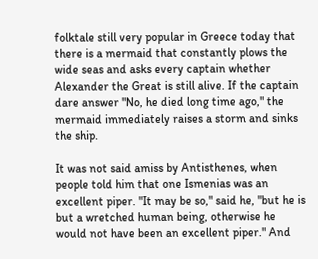folktale still very popular in Greece today that there is a mermaid that constantly plows the wide seas and asks every captain whether Alexander the Great is still alive. If the captain dare answer "No, he died long time ago," the mermaid immediately raises a storm and sinks the ship.

It was not said amiss by Antisthenes, when people told him that one Ismenias was an excellent piper. "It may be so," said he, "but he is but a wretched human being, otherwise he would not have been an excellent piper." And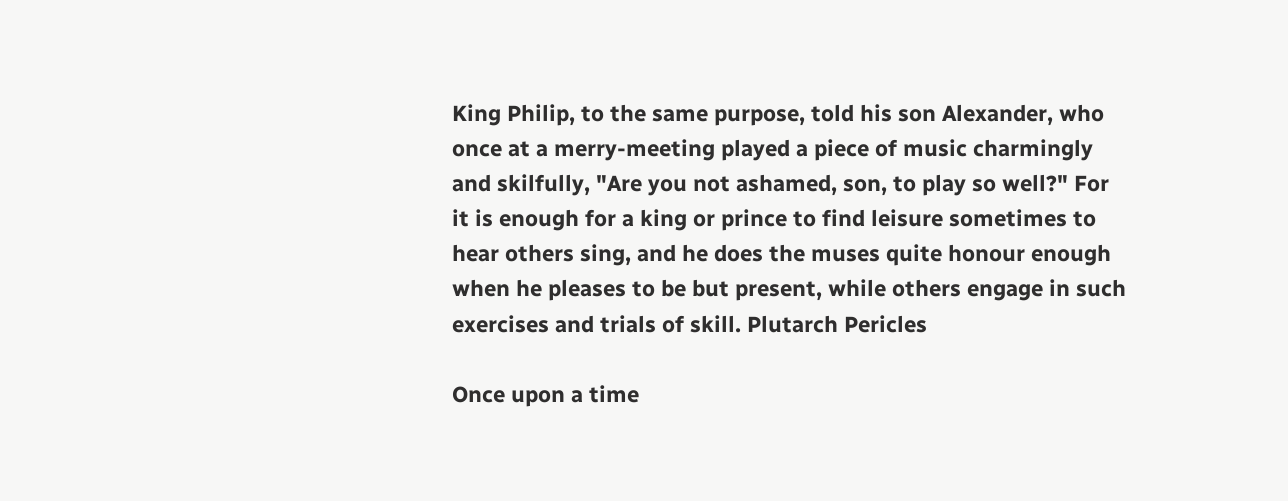King Philip, to the same purpose, told his son Alexander, who once at a merry-meeting played a piece of music charmingly and skilfully, "Are you not ashamed, son, to play so well?" For it is enough for a king or prince to find leisure sometimes to hear others sing, and he does the muses quite honour enough when he pleases to be but present, while others engage in such exercises and trials of skill. Plutarch Pericles

Once upon a time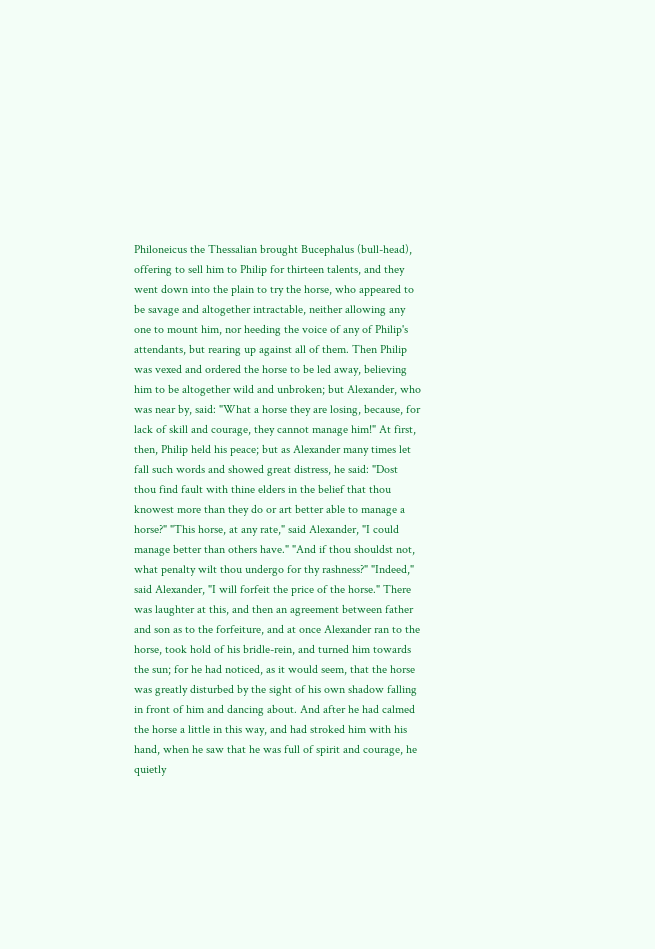Philoneicus the Thessalian brought Bucephalus (bull-head), offering to sell him to Philip for thirteen talents, and they went down into the plain to try the horse, who appeared to be savage and altogether intractable, neither allowing any one to mount him, nor heeding the voice of any of Philip's attendants, but rearing up against all of them. Then Philip was vexed and ordered the horse to be led away, believing him to be altogether wild and unbroken; but Alexander, who was near by, said: "What a horse they are losing, because, for lack of skill and courage, they cannot manage him!" At first, then, Philip held his peace; but as Alexander many times let fall such words and showed great distress, he said: "Dost thou find fault with thine elders in the belief that thou knowest more than they do or art better able to manage a horse?" "This horse, at any rate," said Alexander, "I could manage better than others have." "And if thou shouldst not, what penalty wilt thou undergo for thy rashness?" "Indeed," said Alexander, "I will forfeit the price of the horse." There was laughter at this, and then an agreement between father and son as to the forfeiture, and at once Alexander ran to the horse, took hold of his bridle-rein, and turned him towards the sun; for he had noticed, as it would seem, that the horse was greatly disturbed by the sight of his own shadow falling in front of him and dancing about. And after he had calmed the horse a little in this way, and had stroked him with his hand, when he saw that he was full of spirit and courage, he quietly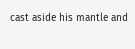cast aside his mantle and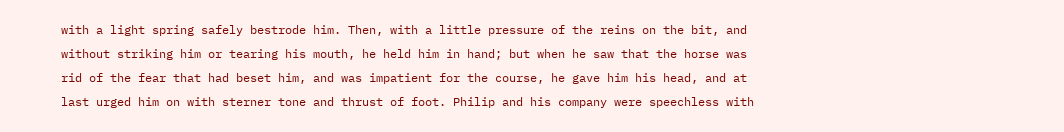with a light spring safely bestrode him. Then, with a little pressure of the reins on the bit, and without striking him or tearing his mouth, he held him in hand; but when he saw that the horse was rid of the fear that had beset him, and was impatient for the course, he gave him his head, and at last urged him on with sterner tone and thrust of foot. Philip and his company were speechless with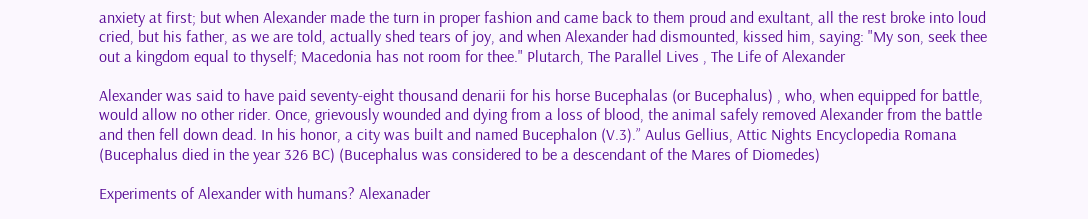anxiety at first; but when Alexander made the turn in proper fashion and came back to them proud and exultant, all the rest broke into loud cried, but his father, as we are told, actually shed tears of joy, and when Alexander had dismounted, kissed him, saying: "My son, seek thee out a kingdom equal to thyself; Macedonia has not room for thee." Plutarch, The Parallel Lives , The Life of Alexander

Alexander was said to have paid seventy-eight thousand denarii for his horse Bucephalas (or Bucephalus) , who, when equipped for battle, would allow no other rider. Once, grievously wounded and dying from a loss of blood, the animal safely removed Alexander from the battle and then fell down dead. In his honor, a city was built and named Bucephalon (V.3).” Aulus Gellius, Attic Nights Encyclopedia Romana (Bucephalus died in the year 326 BC) (Bucephalus was considered to be a descendant of the Mares of Diomedes)

Experiments of Alexander with humans? Alexanader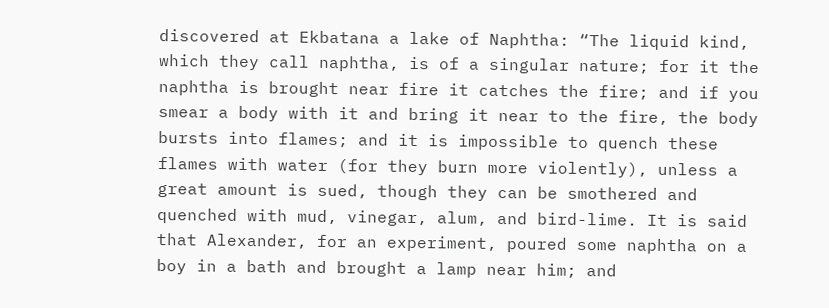discovered at Ekbatana a lake of Naphtha: “The liquid kind, which they call naphtha, is of a singular nature; for it the naphtha is brought near fire it catches the fire; and if you smear a body with it and bring it near to the fire, the body bursts into flames; and it is impossible to quench these flames with water (for they burn more violently), unless a great amount is sued, though they can be smothered and quenched with mud, vinegar, alum, and bird-lime. It is said that Alexander, for an experiment, poured some naphtha on a boy in a bath and brought a lamp near him; and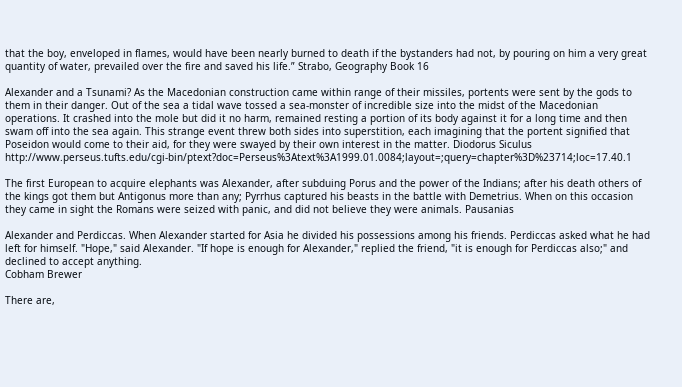that the boy, enveloped in flames, would have been nearly burned to death if the bystanders had not, by pouring on him a very great quantity of water, prevailed over the fire and saved his life.” Strabo, Geography Book 16

Alexander and a Tsunami? As the Macedonian construction came within range of their missiles, portents were sent by the gods to them in their danger. Out of the sea a tidal wave tossed a sea-monster of incredible size into the midst of the Macedonian operations. It crashed into the mole but did it no harm, remained resting a portion of its body against it for a long time and then swam off into the sea again. This strange event threw both sides into superstition, each imagining that the portent signified that Poseidon would come to their aid, for they were swayed by their own interest in the matter. Diodorus Siculus http://www.perseus.tufts.edu/cgi-bin/ptext?doc=Perseus%3Atext%3A1999.01.0084;layout=;query=chapter%3D%23714;loc=17.40.1

The first European to acquire elephants was Alexander, after subduing Porus and the power of the Indians; after his death others of the kings got them but Antigonus more than any; Pyrrhus captured his beasts in the battle with Demetrius. When on this occasion they came in sight the Romans were seized with panic, and did not believe they were animals. Pausanias

Alexander and Perdiccas. When Alexander started for Asia he divided his possessions among his friends. Perdiccas asked what he had left for himself. "Hope," said Alexander. "If hope is enough for Alexander," replied the friend, "it is enough for Perdiccas also;" and declined to accept anything.
Cobham Brewer

There are,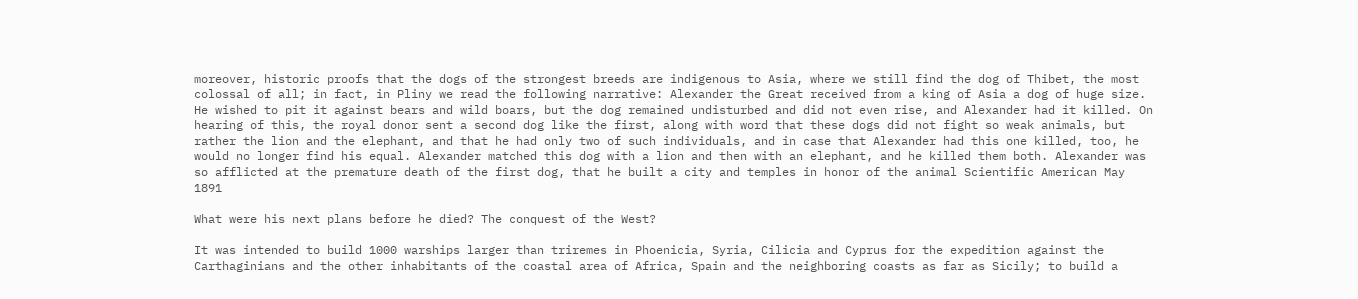moreover, historic proofs that the dogs of the strongest breeds are indigenous to Asia, where we still find the dog of Thibet, the most colossal of all; in fact, in Pliny we read the following narrative: Alexander the Great received from a king of Asia a dog of huge size. He wished to pit it against bears and wild boars, but the dog remained undisturbed and did not even rise, and Alexander had it killed. On hearing of this, the royal donor sent a second dog like the first, along with word that these dogs did not fight so weak animals, but rather the lion and the elephant, and that he had only two of such individuals, and in case that Alexander had this one killed, too, he would no longer find his equal. Alexander matched this dog with a lion and then with an elephant, and he killed them both. Alexander was so afflicted at the premature death of the first dog, that he built a city and temples in honor of the animal Scientific American May 1891

What were his next plans before he died? The conquest of the West?

It was intended to build 1000 warships larger than triremes in Phoenicia, Syria, Cilicia and Cyprus for the expedition against the Carthaginians and the other inhabitants of the coastal area of Africa, Spain and the neighboring coasts as far as Sicily; to build a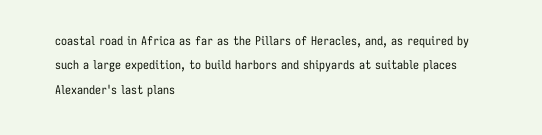coastal road in Africa as far as the Pillars of Heracles, and, as required by such a large expedition, to build harbors and shipyards at suitable places Alexander's last plans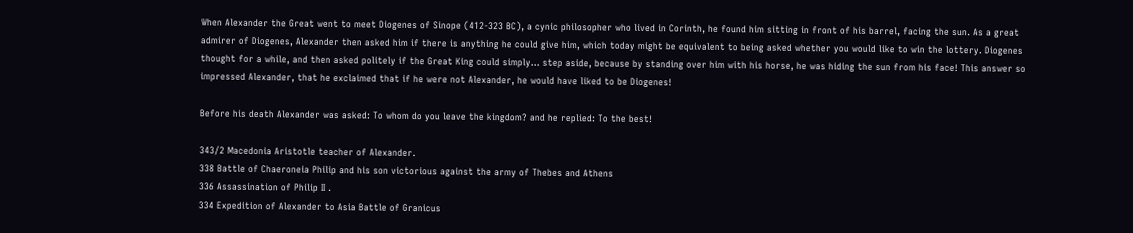When Alexander the Great went to meet Diogenes of Sinope (412-323 BC), a cynic philosopher who lived in Corinth, he found him sitting in front of his barrel, facing the sun. As a great admirer of Diogenes, Alexander then asked him if there is anything he could give him, which today might be equivalent to being asked whether you would like to win the lottery. Diogenes thought for a while, and then asked politely if the Great King could simply... step aside, because by standing over him with his horse, he was hiding the sun from his face! This answer so impressed Alexander, that he exclaimed that if he were not Alexander, he would have liked to be Diogenes!

Before his death Alexander was asked: To whom do you leave the kingdom? and he replied: To the best!

343/2 Macedonia Aristotle teacher of Alexander.
338 Battle of Chaeroneia Philip and his son victorious against the army of Thebes and Athens
336 Assassination of Philip II .
334 Expedition of Alexander to Asia Battle of Granicus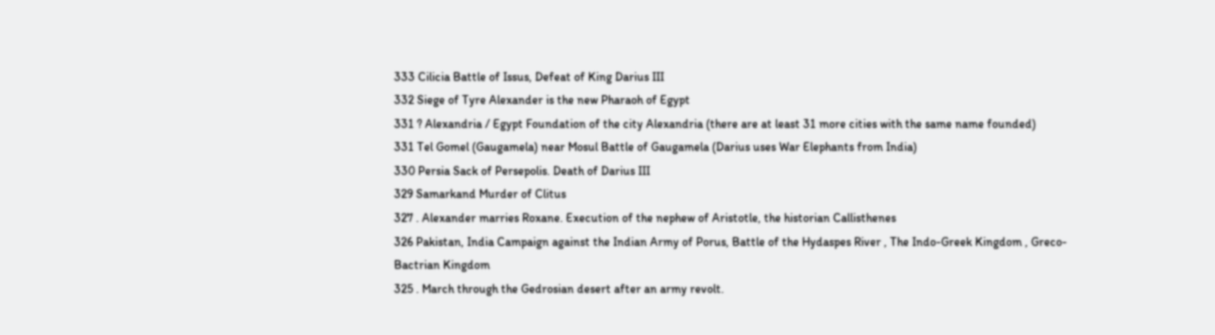333 Cilicia Battle of Issus, Defeat of King Darius III
332 Siege of Tyre Alexander is the new Pharaoh of Egypt
331 ? Alexandria / Egypt Foundation of the city Alexandria (there are at least 31 more cities with the same name founded)
331 Tel Gomel (Gaugamela) near Mosul Battle of Gaugamela (Darius uses War Elephants from India)
330 Persia Sack of Persepolis. Death of Darius III
329 Samarkand Murder of Clitus
327 . Alexander marries Roxane. Execution of the nephew of Aristotle, the historian Callisthenes
326 Pakistan, India Campaign against the Indian Army of Porus, Battle of the Hydaspes River , The Indo-Greek Kingdom , Greco-Bactrian Kingdom
325 . March through the Gedrosian desert after an army revolt.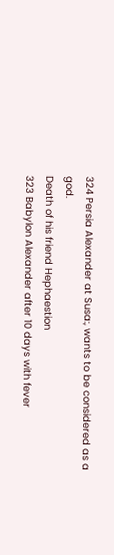324 Persia Alexander at Susa:, wants to be considered as a god.
Death of his friend Hephaestion
323 Babylon Alexander after 10 days with fever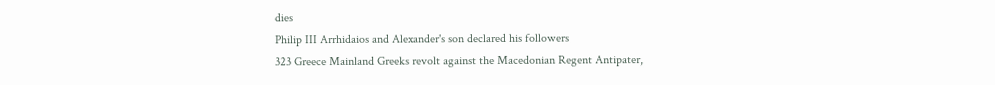dies
Philip III Arrhidaios and Alexander's son declared his followers
323 Greece Mainland Greeks revolt against the Macedonian Regent Antipater,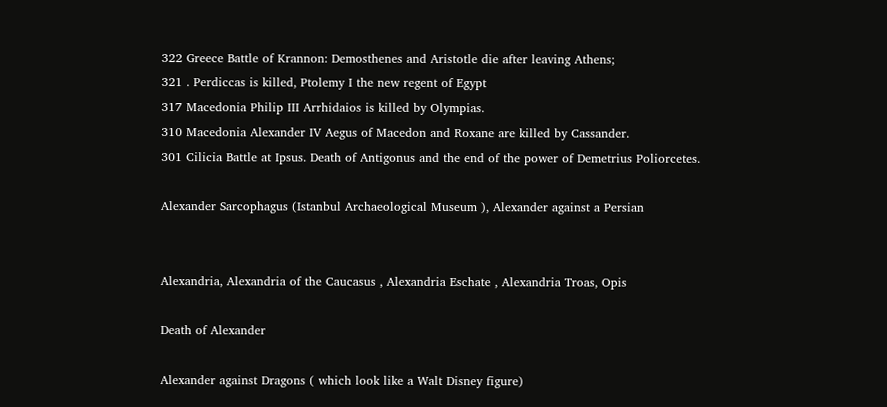322 Greece Battle of Krannon: Demosthenes and Aristotle die after leaving Athens;
321 . Perdiccas is killed, Ptolemy I the new regent of Egypt
317 Macedonia Philip III Arrhidaios is killed by Olympias.
310 Macedonia Alexander IV Aegus of Macedon and Roxane are killed by Cassander.
301 Cilicia Battle at Ipsus. Death of Antigonus and the end of the power of Demetrius Poliorcetes.

Alexander Sarcophagus (Istanbul Archaeological Museum ), Alexander against a Persian


Alexandria, Alexandria of the Caucasus , Alexandria Eschate , Alexandria Troas, Opis

Death of Alexander

Alexander against Dragons ( which look like a Walt Disney figure)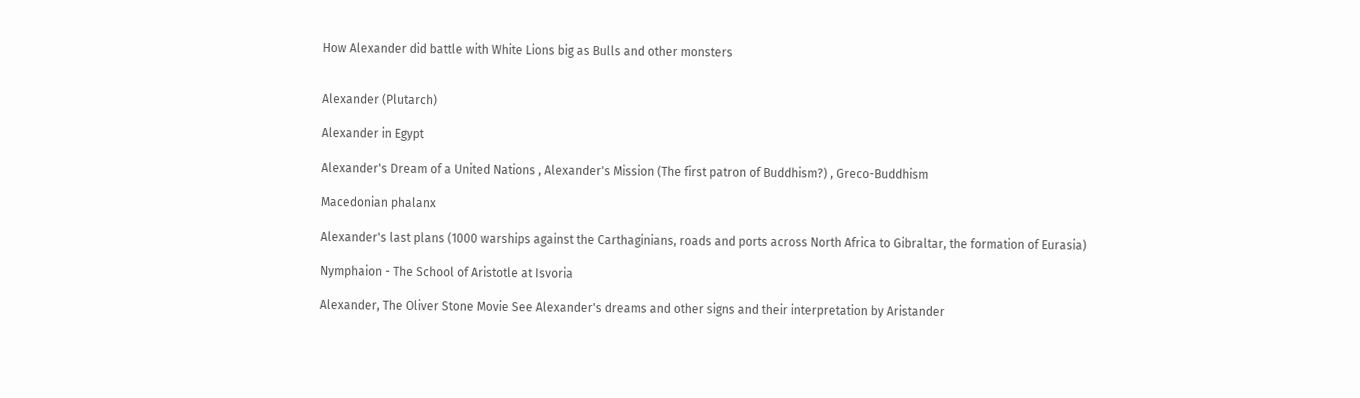How Alexander did battle with White Lions big as Bulls and other monsters


Alexander (Plutarch)

Alexander in Egypt

Alexander's Dream of a United Nations , Alexander's Mission (The first patron of Buddhism?) , Greco-Buddhism

Macedonian phalanx

Alexander's last plans (1000 warships against the Carthaginians, roads and ports across North Africa to Gibraltar, the formation of Eurasia)

Nymphaion - The School of Aristotle at Isvoria

Alexander, The Oliver Stone Movie See Alexander's dreams and other signs and their interpretation by Aristander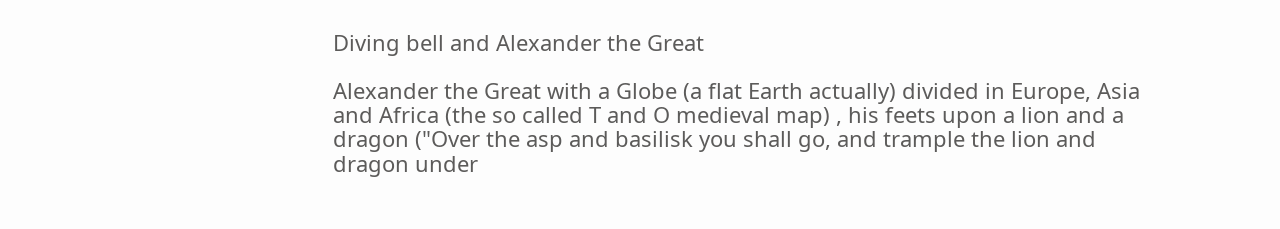Diving bell and Alexander the Great

Alexander the Great with a Globe (a flat Earth actually) divided in Europe, Asia and Africa (the so called T and O medieval map) , his feets upon a lion and a dragon ("Over the asp and basilisk you shall go, and trample the lion and dragon under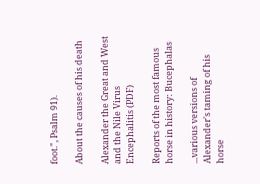foot.", Psalm 91).

About the causes of his death

Alexander the Great and West and the Nile Virus Encephalitis (PDF)

Reports of the most famous horse in history: Bucephalas

...various versions of Alexander's taming of his horse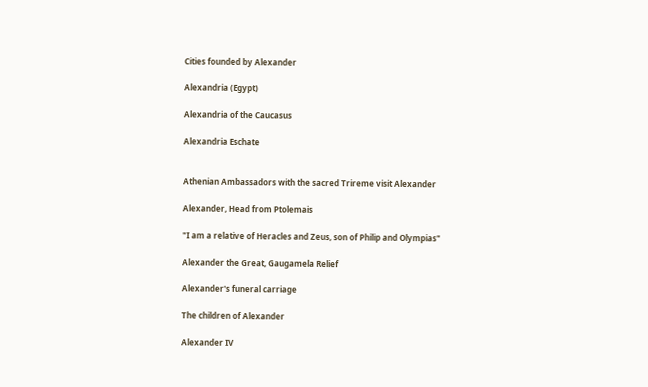Cities founded by Alexander

Alexandria (Egypt)

Alexandria of the Caucasus

Alexandria Eschate


Athenian Ambassadors with the sacred Trireme visit Alexander

Alexander, Head from Ptolemais

"I am a relative of Heracles and Zeus, son of Philip and Olympias"

Alexander the Great, Gaugamela Relief

Alexander's funeral carriage

The children of Alexander

Alexander IV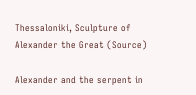Thessaloniki, Sculpture of Alexander the Great (Source)

Alexander and the serpent in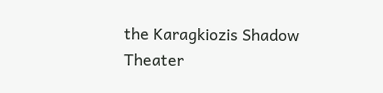the Karagkiozis Shadow Theater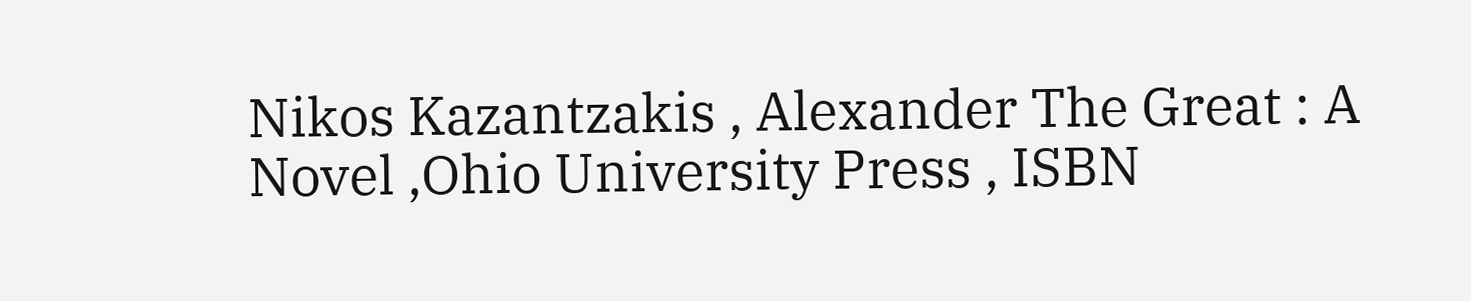Nikos Kazantzakis , Alexander The Great : A Novel ,Ohio University Press , ISBN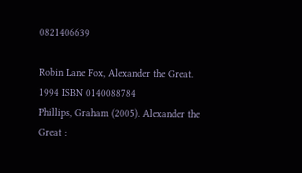0821406639

Robin Lane Fox, Alexander the Great. 1994 ISBN 0140088784
Phillips, Graham (2005). Alexander the Great :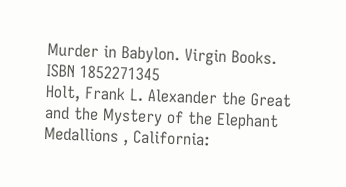Murder in Babylon. Virgin Books. ISBN 1852271345
Holt, Frank L. Alexander the Great and the Mystery of the Elephant Medallions , California: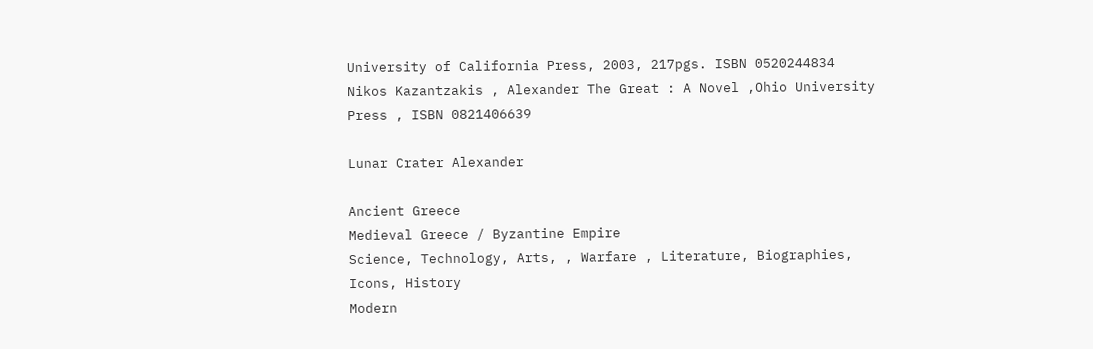University of California Press, 2003, 217pgs. ISBN 0520244834
Nikos Kazantzakis , Alexander The Great : A Novel ,Ohio University Press , ISBN 0821406639

Lunar Crater Alexander

Ancient Greece
Medieval Greece / Byzantine Empire
Science, Technology, Arts, , Warfare , Literature, Biographies, Icons, History
Modern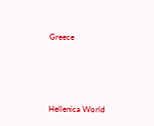Greece





Hellenica World